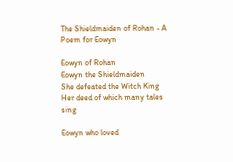The Shieldmaiden of Rohan - A Poem for Eowyn

Eowyn of Rohan
Eowyn the Shieldmaiden
She defeated the Witch King
Her deed of which many tales sing

Eowyn who loved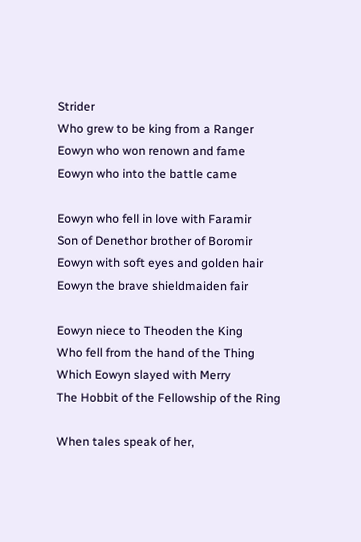Strider
Who grew to be king from a Ranger
Eowyn who won renown and fame
Eowyn who into the battle came

Eowyn who fell in love with Faramir
Son of Denethor brother of Boromir
Eowyn with soft eyes and golden hair
Eowyn the brave shieldmaiden fair

Eowyn niece to Theoden the King
Who fell from the hand of the Thing
Which Eowyn slayed with Merry
The Hobbit of the Fellowship of the Ring

When tales speak of her,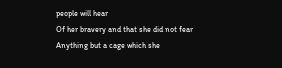people will hear
Of her bravery and that she did not fear
Anything but a cage which she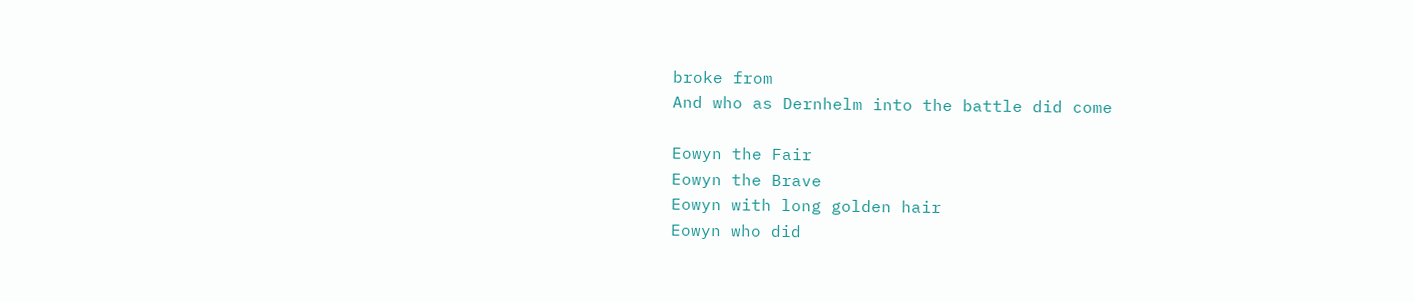broke from
And who as Dernhelm into the battle did come

Eowyn the Fair
Eowyn the Brave
Eowyn with long golden hair
Eowyn who did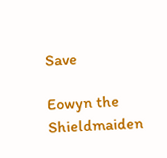Save

Eowyn the Shieldmaiden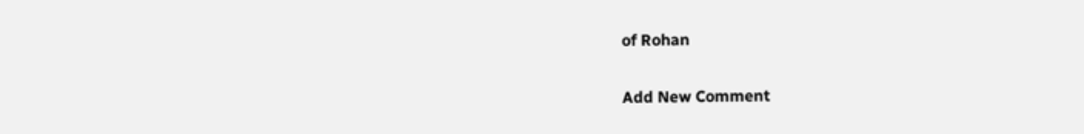of Rohan

Add New Comment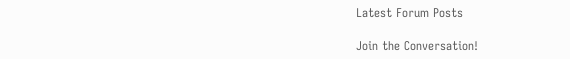Latest Forum Posts

Join the Conversation!